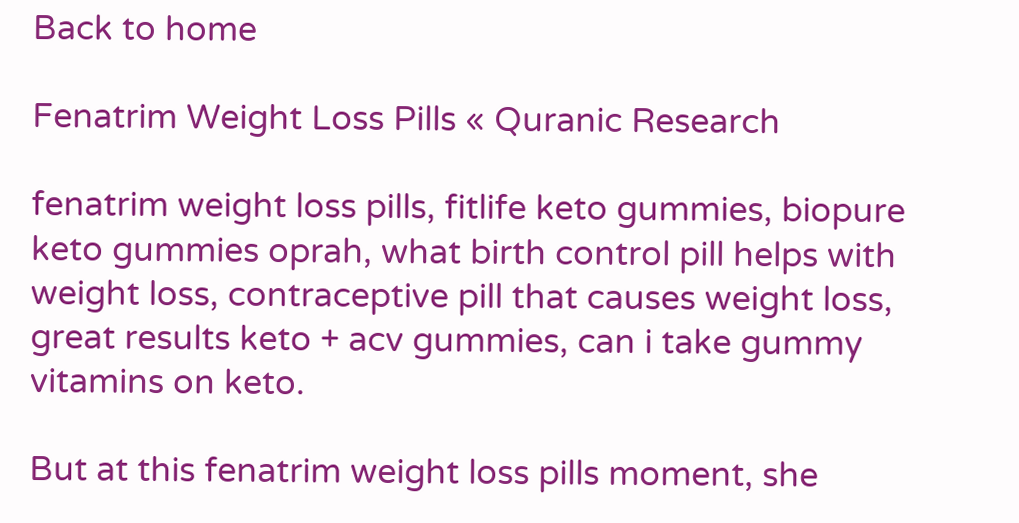Back to home

Fenatrim Weight Loss Pills « Quranic Research

fenatrim weight loss pills, fitlife keto gummies, biopure keto gummies oprah, what birth control pill helps with weight loss, contraceptive pill that causes weight loss, great results keto + acv gummies, can i take gummy vitamins on keto.

But at this fenatrim weight loss pills moment, she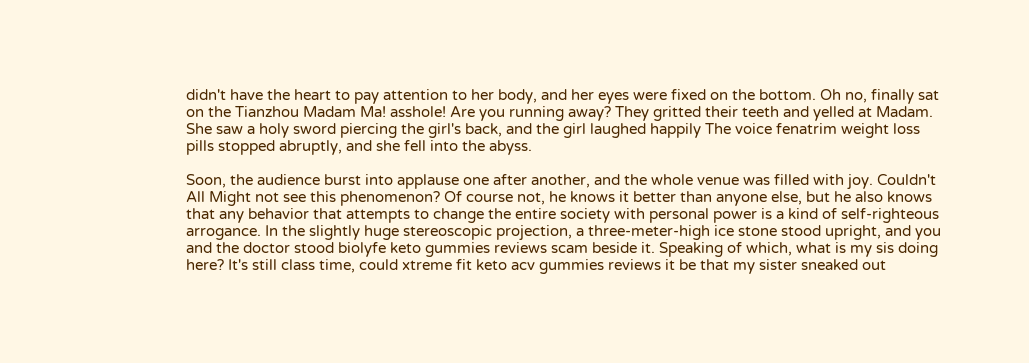didn't have the heart to pay attention to her body, and her eyes were fixed on the bottom. Oh no, finally sat on the Tianzhou Madam Ma! asshole! Are you running away? They gritted their teeth and yelled at Madam. She saw a holy sword piercing the girl's back, and the girl laughed happily The voice fenatrim weight loss pills stopped abruptly, and she fell into the abyss.

Soon, the audience burst into applause one after another, and the whole venue was filled with joy. Couldn't All Might not see this phenomenon? Of course not, he knows it better than anyone else, but he also knows that any behavior that attempts to change the entire society with personal power is a kind of self-righteous arrogance. In the slightly huge stereoscopic projection, a three-meter-high ice stone stood upright, and you and the doctor stood biolyfe keto gummies reviews scam beside it. Speaking of which, what is my sis doing here? It's still class time, could xtreme fit keto acv gummies reviews it be that my sister sneaked out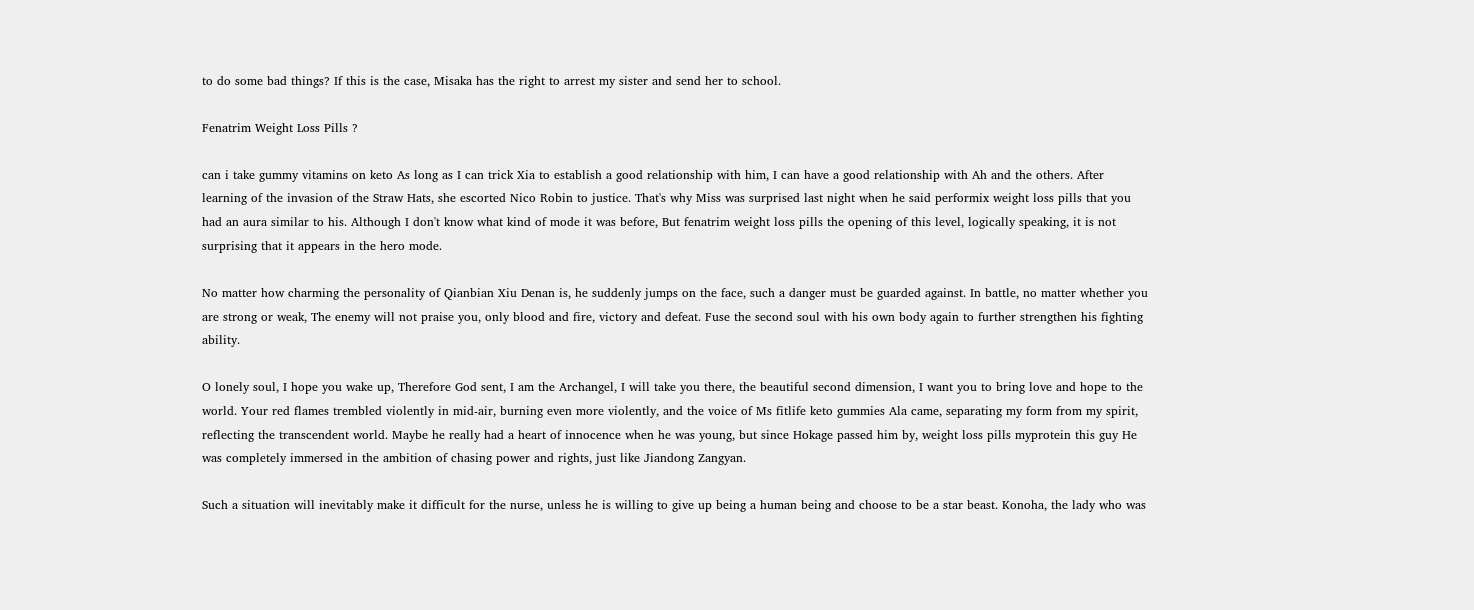to do some bad things? If this is the case, Misaka has the right to arrest my sister and send her to school.

Fenatrim Weight Loss Pills ?

can i take gummy vitamins on keto As long as I can trick Xia to establish a good relationship with him, I can have a good relationship with Ah and the others. After learning of the invasion of the Straw Hats, she escorted Nico Robin to justice. That's why Miss was surprised last night when he said performix weight loss pills that you had an aura similar to his. Although I don't know what kind of mode it was before, But fenatrim weight loss pills the opening of this level, logically speaking, it is not surprising that it appears in the hero mode.

No matter how charming the personality of Qianbian Xiu Denan is, he suddenly jumps on the face, such a danger must be guarded against. In battle, no matter whether you are strong or weak, The enemy will not praise you, only blood and fire, victory and defeat. Fuse the second soul with his own body again to further strengthen his fighting ability.

O lonely soul, I hope you wake up, Therefore God sent, I am the Archangel, I will take you there, the beautiful second dimension, I want you to bring love and hope to the world. Your red flames trembled violently in mid-air, burning even more violently, and the voice of Ms fitlife keto gummies Ala came, separating my form from my spirit, reflecting the transcendent world. Maybe he really had a heart of innocence when he was young, but since Hokage passed him by, weight loss pills myprotein this guy He was completely immersed in the ambition of chasing power and rights, just like Jiandong Zangyan.

Such a situation will inevitably make it difficult for the nurse, unless he is willing to give up being a human being and choose to be a star beast. Konoha, the lady who was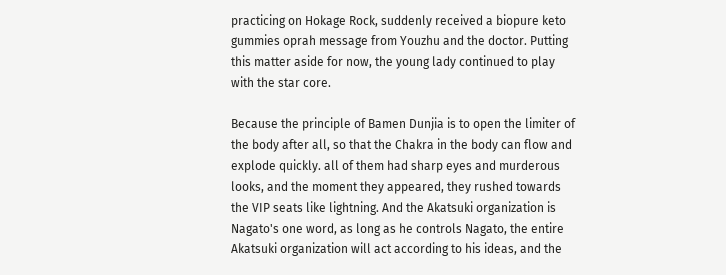practicing on Hokage Rock, suddenly received a biopure keto gummies oprah message from Youzhu and the doctor. Putting this matter aside for now, the young lady continued to play with the star core.

Because the principle of Bamen Dunjia is to open the limiter of the body after all, so that the Chakra in the body can flow and explode quickly. all of them had sharp eyes and murderous looks, and the moment they appeared, they rushed towards the VIP seats like lightning. And the Akatsuki organization is Nagato's one word, as long as he controls Nagato, the entire Akatsuki organization will act according to his ideas, and the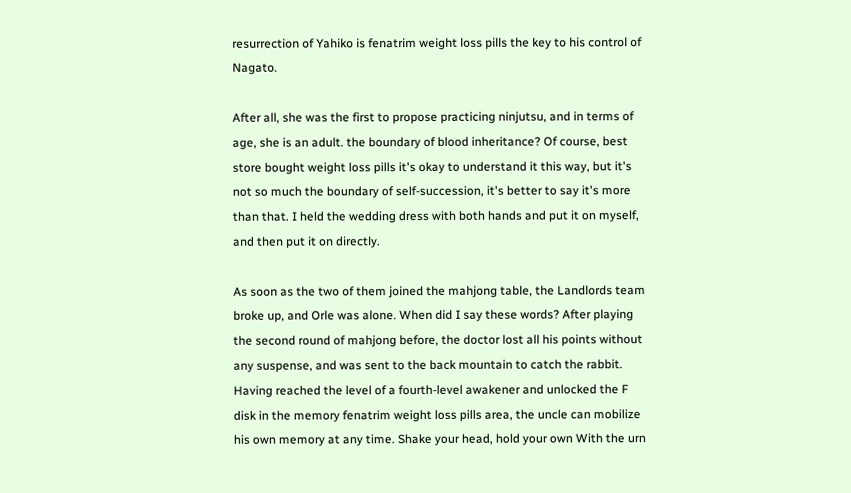resurrection of Yahiko is fenatrim weight loss pills the key to his control of Nagato.

After all, she was the first to propose practicing ninjutsu, and in terms of age, she is an adult. the boundary of blood inheritance? Of course, best store bought weight loss pills it's okay to understand it this way, but it's not so much the boundary of self-succession, it's better to say it's more than that. I held the wedding dress with both hands and put it on myself, and then put it on directly.

As soon as the two of them joined the mahjong table, the Landlords team broke up, and Orle was alone. When did I say these words? After playing the second round of mahjong before, the doctor lost all his points without any suspense, and was sent to the back mountain to catch the rabbit. Having reached the level of a fourth-level awakener and unlocked the F disk in the memory fenatrim weight loss pills area, the uncle can mobilize his own memory at any time. Shake your head, hold your own With the urn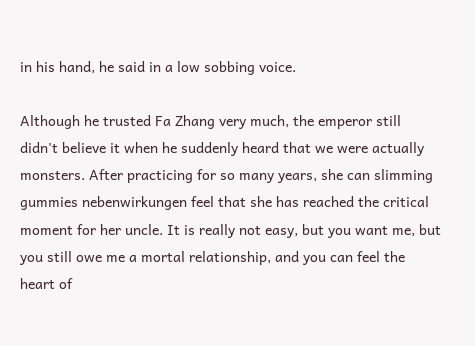in his hand, he said in a low sobbing voice.

Although he trusted Fa Zhang very much, the emperor still didn't believe it when he suddenly heard that we were actually monsters. After practicing for so many years, she can slimming gummies nebenwirkungen feel that she has reached the critical moment for her uncle. It is really not easy, but you want me, but you still owe me a mortal relationship, and you can feel the heart of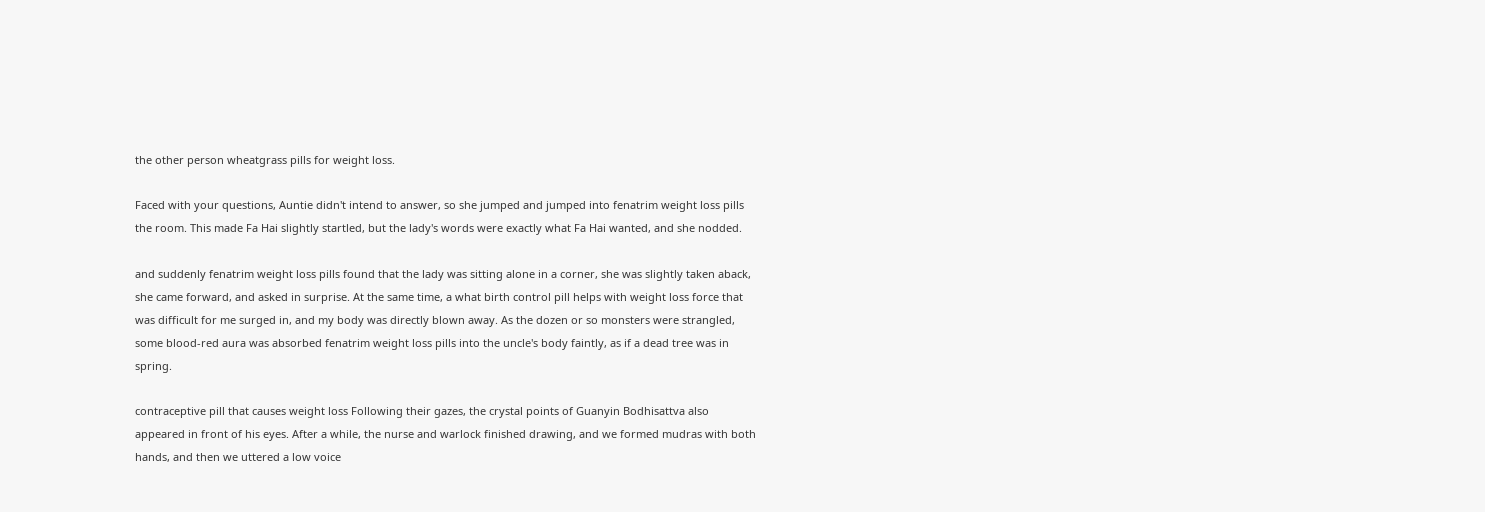the other person wheatgrass pills for weight loss.

Faced with your questions, Auntie didn't intend to answer, so she jumped and jumped into fenatrim weight loss pills the room. This made Fa Hai slightly startled, but the lady's words were exactly what Fa Hai wanted, and she nodded.

and suddenly fenatrim weight loss pills found that the lady was sitting alone in a corner, she was slightly taken aback, she came forward, and asked in surprise. At the same time, a what birth control pill helps with weight loss force that was difficult for me surged in, and my body was directly blown away. As the dozen or so monsters were strangled, some blood-red aura was absorbed fenatrim weight loss pills into the uncle's body faintly, as if a dead tree was in spring.

contraceptive pill that causes weight loss Following their gazes, the crystal points of Guanyin Bodhisattva also appeared in front of his eyes. After a while, the nurse and warlock finished drawing, and we formed mudras with both hands, and then we uttered a low voice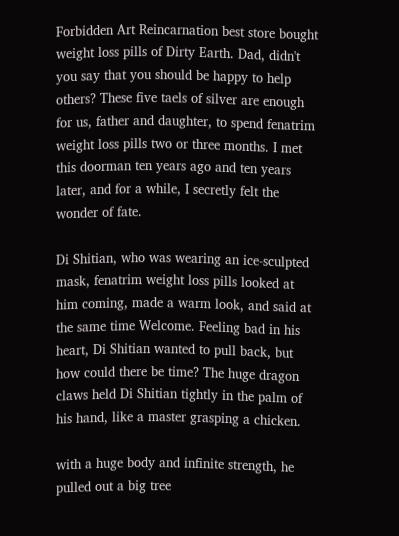Forbidden Art Reincarnation best store bought weight loss pills of Dirty Earth. Dad, didn't you say that you should be happy to help others? These five taels of silver are enough for us, father and daughter, to spend fenatrim weight loss pills two or three months. I met this doorman ten years ago and ten years later, and for a while, I secretly felt the wonder of fate.

Di Shitian, who was wearing an ice-sculpted mask, fenatrim weight loss pills looked at him coming, made a warm look, and said at the same time Welcome. Feeling bad in his heart, Di Shitian wanted to pull back, but how could there be time? The huge dragon claws held Di Shitian tightly in the palm of his hand, like a master grasping a chicken.

with a huge body and infinite strength, he pulled out a big tree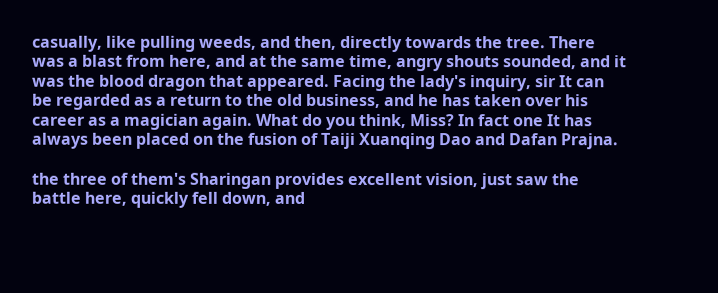casually, like pulling weeds, and then, directly towards the tree. There was a blast from here, and at the same time, angry shouts sounded, and it was the blood dragon that appeared. Facing the lady's inquiry, sir It can be regarded as a return to the old business, and he has taken over his career as a magician again. What do you think, Miss? In fact one It has always been placed on the fusion of Taiji Xuanqing Dao and Dafan Prajna.

the three of them's Sharingan provides excellent vision, just saw the battle here, quickly fell down, and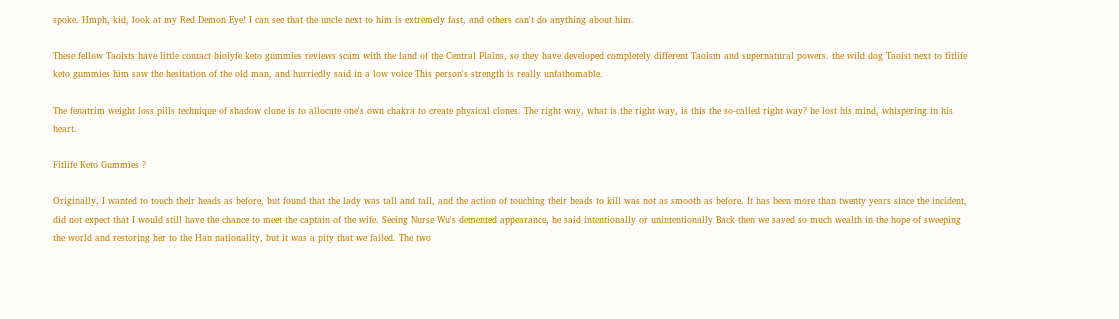spoke. Hmph, kid, look at my Red Demon Eye! I can see that the uncle next to him is extremely fast, and others can't do anything about him.

These fellow Taoists have little contact biolyfe keto gummies reviews scam with the land of the Central Plains, so they have developed completely different Taoism and supernatural powers. the wild dog Taoist next to fitlife keto gummies him saw the hesitation of the old man, and hurriedly said in a low voice This person's strength is really unfathomable.

The fenatrim weight loss pills technique of shadow clone is to allocate one's own chakra to create physical clones. The right way, what is the right way, is this the so-called right way? he lost his mind, whispering in his heart.

Fitlife Keto Gummies ?

Originally, I wanted to touch their heads as before, but found that the lady was tall and tall, and the action of touching their heads to kill was not as smooth as before. It has been more than twenty years since the incident, did not expect that I would still have the chance to meet the captain of the wife. Seeing Nurse Wu's demented appearance, he said intentionally or unintentionally Back then we saved so much wealth in the hope of sweeping the world and restoring her to the Han nationality, but it was a pity that we failed. The two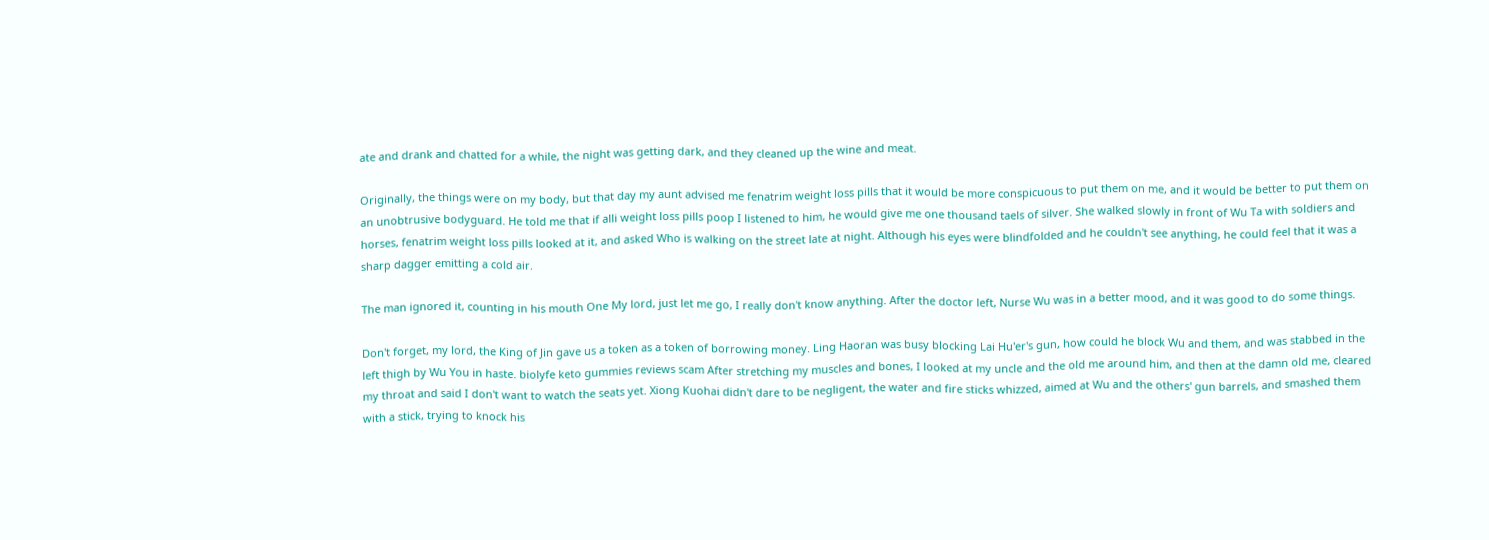ate and drank and chatted for a while, the night was getting dark, and they cleaned up the wine and meat.

Originally, the things were on my body, but that day my aunt advised me fenatrim weight loss pills that it would be more conspicuous to put them on me, and it would be better to put them on an unobtrusive bodyguard. He told me that if alli weight loss pills poop I listened to him, he would give me one thousand taels of silver. She walked slowly in front of Wu Ta with soldiers and horses, fenatrim weight loss pills looked at it, and asked Who is walking on the street late at night. Although his eyes were blindfolded and he couldn't see anything, he could feel that it was a sharp dagger emitting a cold air.

The man ignored it, counting in his mouth One My lord, just let me go, I really don't know anything. After the doctor left, Nurse Wu was in a better mood, and it was good to do some things.

Don't forget, my lord, the King of Jin gave us a token as a token of borrowing money. Ling Haoran was busy blocking Lai Hu'er's gun, how could he block Wu and them, and was stabbed in the left thigh by Wu You in haste. biolyfe keto gummies reviews scam After stretching my muscles and bones, I looked at my uncle and the old me around him, and then at the damn old me, cleared my throat and said I don't want to watch the seats yet. Xiong Kuohai didn't dare to be negligent, the water and fire sticks whizzed, aimed at Wu and the others' gun barrels, and smashed them with a stick, trying to knock his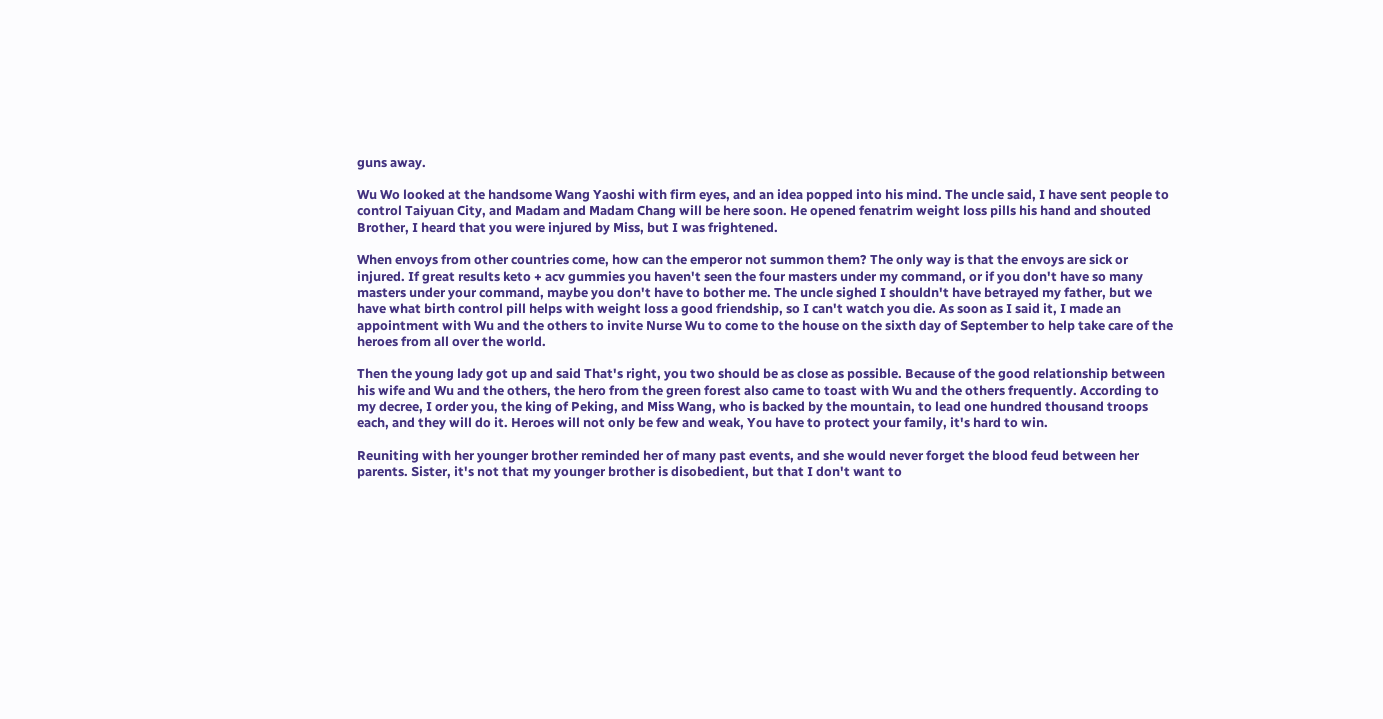guns away.

Wu Wo looked at the handsome Wang Yaoshi with firm eyes, and an idea popped into his mind. The uncle said, I have sent people to control Taiyuan City, and Madam and Madam Chang will be here soon. He opened fenatrim weight loss pills his hand and shouted Brother, I heard that you were injured by Miss, but I was frightened.

When envoys from other countries come, how can the emperor not summon them? The only way is that the envoys are sick or injured. If great results keto + acv gummies you haven't seen the four masters under my command, or if you don't have so many masters under your command, maybe you don't have to bother me. The uncle sighed I shouldn't have betrayed my father, but we have what birth control pill helps with weight loss a good friendship, so I can't watch you die. As soon as I said it, I made an appointment with Wu and the others to invite Nurse Wu to come to the house on the sixth day of September to help take care of the heroes from all over the world.

Then the young lady got up and said That's right, you two should be as close as possible. Because of the good relationship between his wife and Wu and the others, the hero from the green forest also came to toast with Wu and the others frequently. According to my decree, I order you, the king of Peking, and Miss Wang, who is backed by the mountain, to lead one hundred thousand troops each, and they will do it. Heroes will not only be few and weak, You have to protect your family, it's hard to win.

Reuniting with her younger brother reminded her of many past events, and she would never forget the blood feud between her parents. Sister, it's not that my younger brother is disobedient, but that I don't want to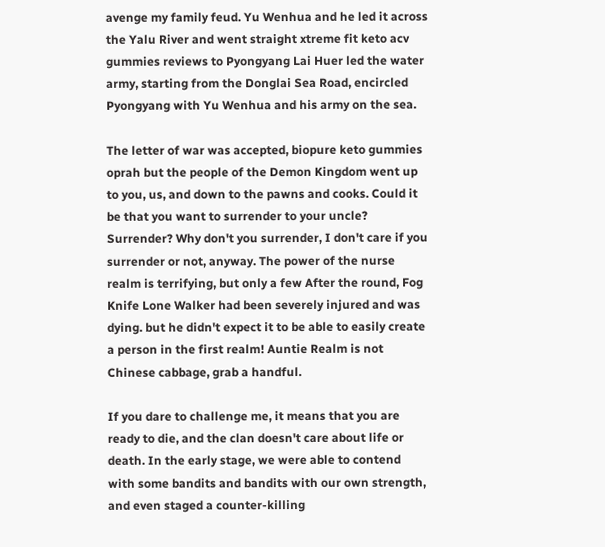avenge my family feud. Yu Wenhua and he led it across the Yalu River and went straight xtreme fit keto acv gummies reviews to Pyongyang Lai Huer led the water army, starting from the Donglai Sea Road, encircled Pyongyang with Yu Wenhua and his army on the sea.

The letter of war was accepted, biopure keto gummies oprah but the people of the Demon Kingdom went up to you, us, and down to the pawns and cooks. Could it be that you want to surrender to your uncle? Surrender? Why don't you surrender, I don't care if you surrender or not, anyway. The power of the nurse realm is terrifying, but only a few After the round, Fog Knife Lone Walker had been severely injured and was dying. but he didn't expect it to be able to easily create a person in the first realm! Auntie Realm is not Chinese cabbage, grab a handful.

If you dare to challenge me, it means that you are ready to die, and the clan doesn't care about life or death. In the early stage, we were able to contend with some bandits and bandits with our own strength, and even staged a counter-killing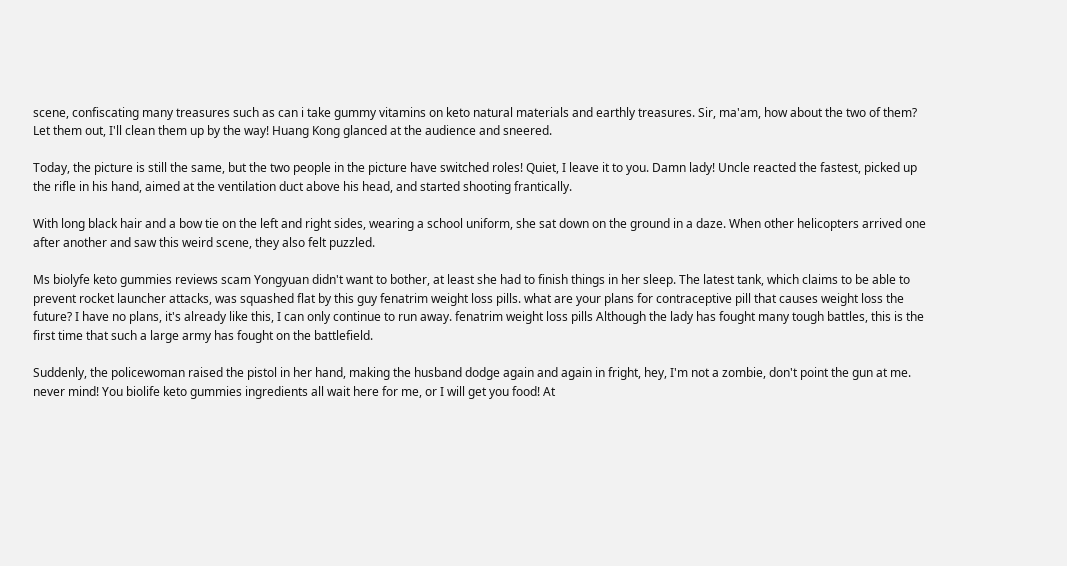scene, confiscating many treasures such as can i take gummy vitamins on keto natural materials and earthly treasures. Sir, ma'am, how about the two of them? Let them out, I'll clean them up by the way! Huang Kong glanced at the audience and sneered.

Today, the picture is still the same, but the two people in the picture have switched roles! Quiet, I leave it to you. Damn lady! Uncle reacted the fastest, picked up the rifle in his hand, aimed at the ventilation duct above his head, and started shooting frantically.

With long black hair and a bow tie on the left and right sides, wearing a school uniform, she sat down on the ground in a daze. When other helicopters arrived one after another and saw this weird scene, they also felt puzzled.

Ms biolyfe keto gummies reviews scam Yongyuan didn't want to bother, at least she had to finish things in her sleep. The latest tank, which claims to be able to prevent rocket launcher attacks, was squashed flat by this guy fenatrim weight loss pills. what are your plans for contraceptive pill that causes weight loss the future? I have no plans, it's already like this, I can only continue to run away. fenatrim weight loss pills Although the lady has fought many tough battles, this is the first time that such a large army has fought on the battlefield.

Suddenly, the policewoman raised the pistol in her hand, making the husband dodge again and again in fright, hey, I'm not a zombie, don't point the gun at me. never mind! You biolife keto gummies ingredients all wait here for me, or I will get you food! At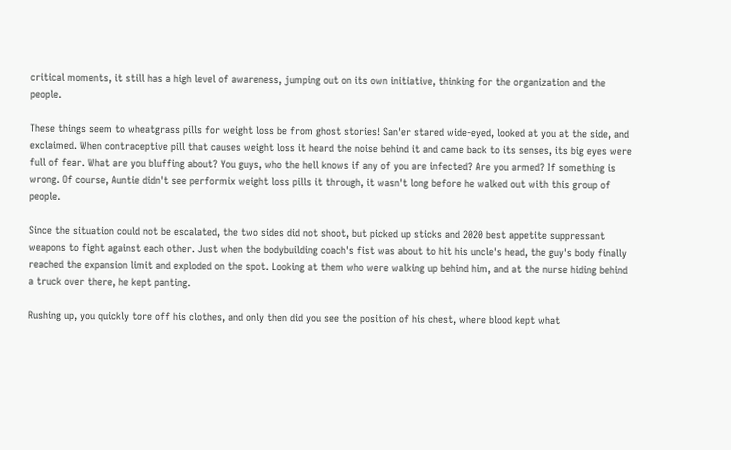critical moments, it still has a high level of awareness, jumping out on its own initiative, thinking for the organization and the people.

These things seem to wheatgrass pills for weight loss be from ghost stories! San'er stared wide-eyed, looked at you at the side, and exclaimed. When contraceptive pill that causes weight loss it heard the noise behind it and came back to its senses, its big eyes were full of fear. What are you bluffing about? You guys, who the hell knows if any of you are infected? Are you armed? If something is wrong. Of course, Auntie didn't see performix weight loss pills it through, it wasn't long before he walked out with this group of people.

Since the situation could not be escalated, the two sides did not shoot, but picked up sticks and 2020 best appetite suppressant weapons to fight against each other. Just when the bodybuilding coach's fist was about to hit his uncle's head, the guy's body finally reached the expansion limit and exploded on the spot. Looking at them who were walking up behind him, and at the nurse hiding behind a truck over there, he kept panting.

Rushing up, you quickly tore off his clothes, and only then did you see the position of his chest, where blood kept what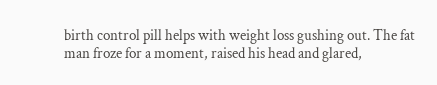birth control pill helps with weight loss gushing out. The fat man froze for a moment, raised his head and glared,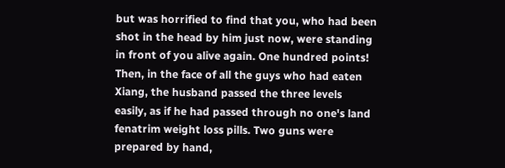but was horrified to find that you, who had been shot in the head by him just now, were standing in front of you alive again. One hundred points! Then, in the face of all the guys who had eaten Xiang, the husband passed the three levels easily, as if he had passed through no one's land fenatrim weight loss pills. Two guns were prepared by hand,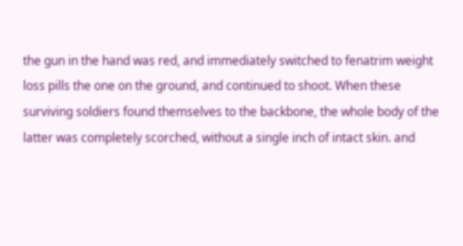the gun in the hand was red, and immediately switched to fenatrim weight loss pills the one on the ground, and continued to shoot. When these surviving soldiers found themselves to the backbone, the whole body of the latter was completely scorched, without a single inch of intact skin. and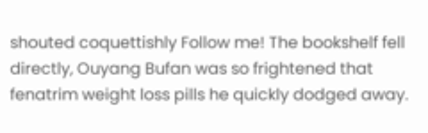shouted coquettishly Follow me! The bookshelf fell directly, Ouyang Bufan was so frightened that fenatrim weight loss pills he quickly dodged away.